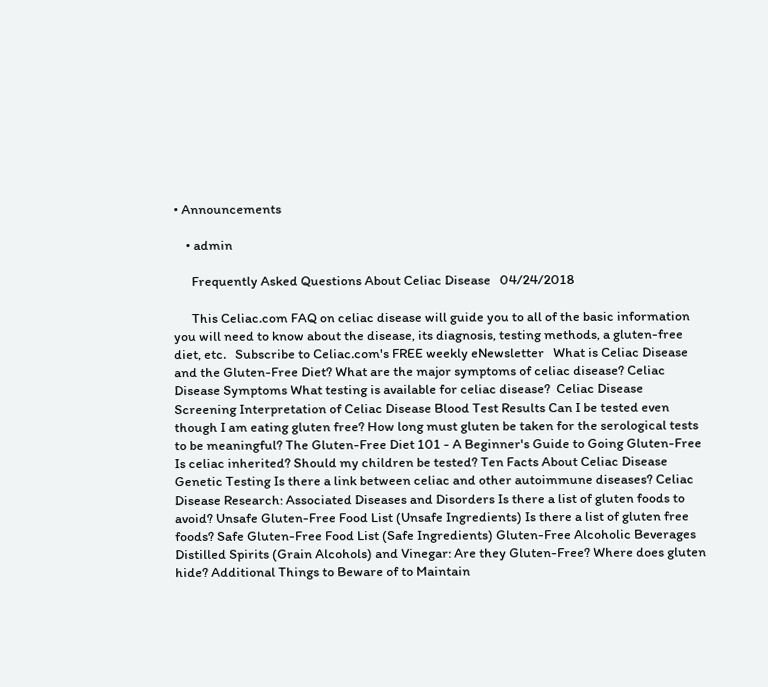• Announcements

    • admin

      Frequently Asked Questions About Celiac Disease   04/24/2018

      This Celiac.com FAQ on celiac disease will guide you to all of the basic information you will need to know about the disease, its diagnosis, testing methods, a gluten-free diet, etc.   Subscribe to Celiac.com's FREE weekly eNewsletter   What is Celiac Disease and the Gluten-Free Diet? What are the major symptoms of celiac disease? Celiac Disease Symptoms What testing is available for celiac disease?  Celiac Disease Screening Interpretation of Celiac Disease Blood Test Results Can I be tested even though I am eating gluten free? How long must gluten be taken for the serological tests to be meaningful? The Gluten-Free Diet 101 - A Beginner's Guide to Going Gluten-Free Is celiac inherited? Should my children be tested? Ten Facts About Celiac Disease Genetic Testing Is there a link between celiac and other autoimmune diseases? Celiac Disease Research: Associated Diseases and Disorders Is there a list of gluten foods to avoid? Unsafe Gluten-Free Food List (Unsafe Ingredients) Is there a list of gluten free foods? Safe Gluten-Free Food List (Safe Ingredients) Gluten-Free Alcoholic Beverages Distilled Spirits (Grain Alcohols) and Vinegar: Are they Gluten-Free? Where does gluten hide? Additional Things to Beware of to Maintain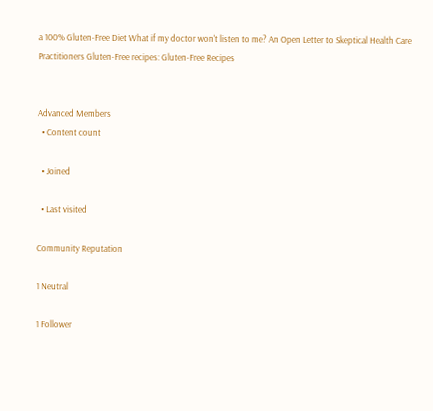a 100% Gluten-Free Diet What if my doctor won't listen to me? An Open Letter to Skeptical Health Care Practitioners Gluten-Free recipes: Gluten-Free Recipes


Advanced Members
  • Content count

  • Joined

  • Last visited

Community Reputation

1 Neutral

1 Follower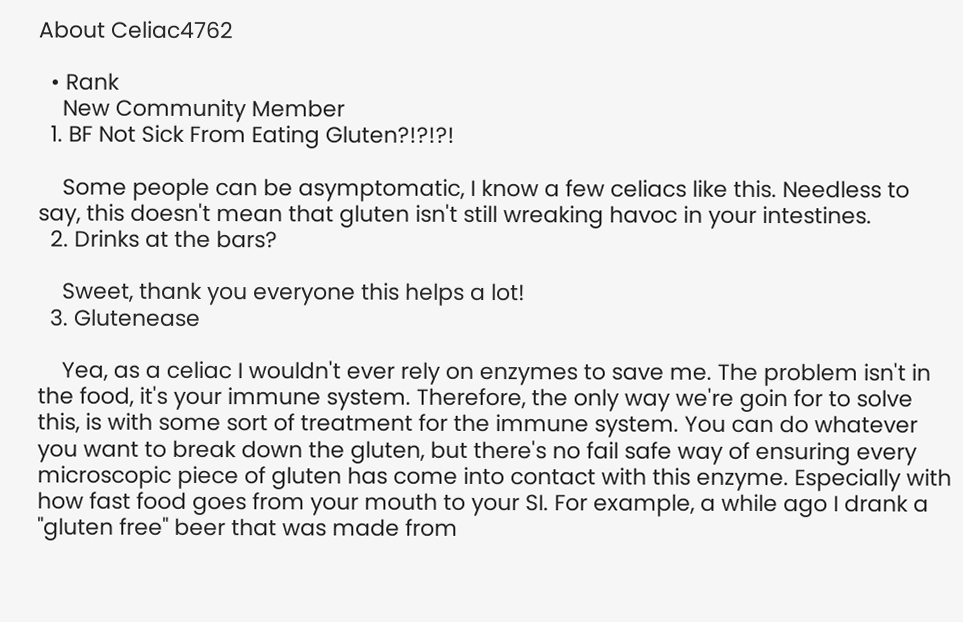About Celiac4762

  • Rank
    New Community Member
  1. BF Not Sick From Eating Gluten?!?!?!

    Some people can be asymptomatic, I know a few celiacs like this. Needless to say, this doesn't mean that gluten isn't still wreaking havoc in your intestines.
  2. Drinks at the bars?

    Sweet, thank you everyone this helps a lot!
  3. Glutenease

    Yea, as a celiac I wouldn't ever rely on enzymes to save me. The problem isn't in the food, it's your immune system. Therefore, the only way we're goin for to solve this, is with some sort of treatment for the immune system. You can do whatever you want to break down the gluten, but there's no fail safe way of ensuring every microscopic piece of gluten has come into contact with this enzyme. Especially with how fast food goes from your mouth to your SI. For example, a while ago I drank a "gluten free" beer that was made from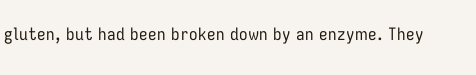gluten, but had been broken down by an enzyme. They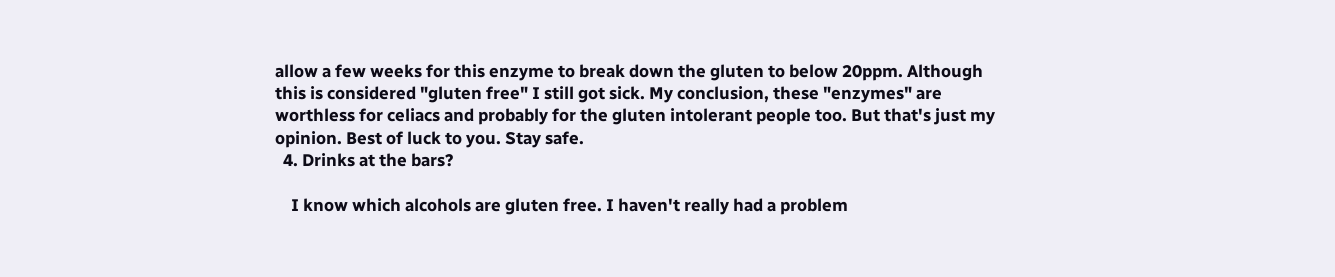allow a few weeks for this enzyme to break down the gluten to below 20ppm. Although this is considered "gluten free" I still got sick. My conclusion, these "enzymes" are worthless for celiacs and probably for the gluten intolerant people too. But that's just my opinion. Best of luck to you. Stay safe.
  4. Drinks at the bars?

    I know which alcohols are gluten free. I haven't really had a problem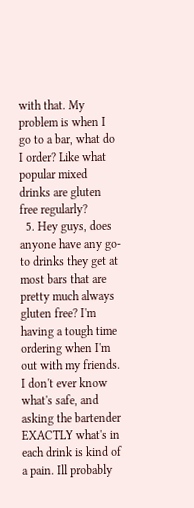with that. My problem is when I go to a bar, what do I order? Like what popular mixed drinks are gluten free regularly?
  5. Hey guys, does anyone have any go-to drinks they get at most bars that are pretty much always gluten free? I'm having a tough time ordering when I'm out with my friends. I don't ever know what's safe, and asking the bartender EXACTLY what's in each drink is kind of a pain. Ill probably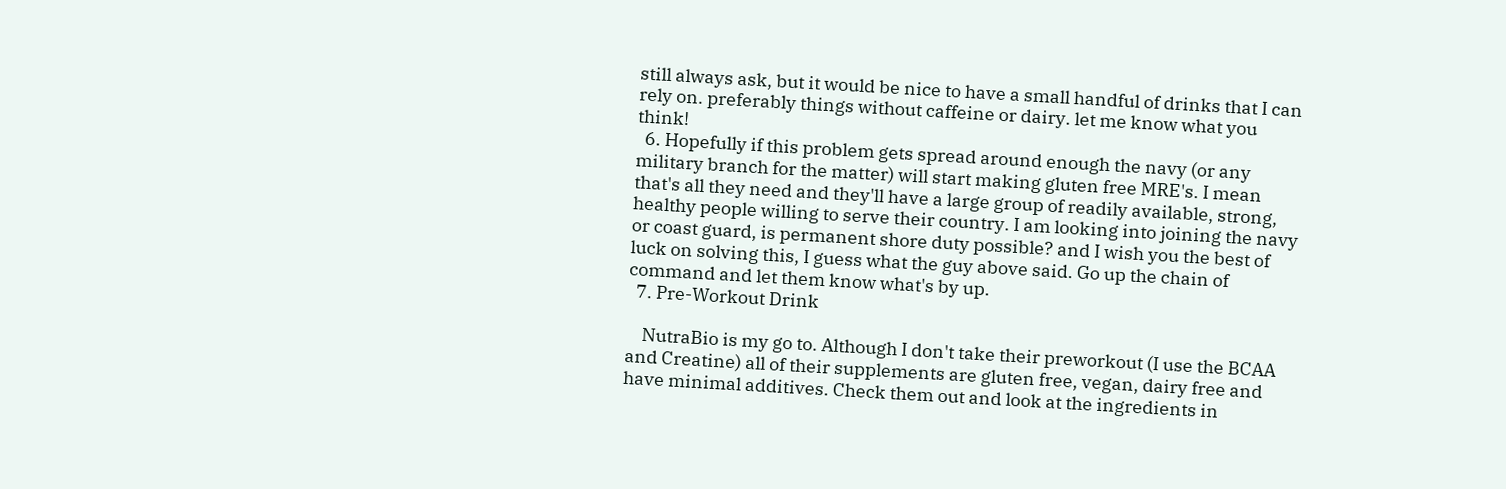still always ask, but it would be nice to have a small handful of drinks that I can rely on. preferably things without caffeine or dairy. let me know what you think!
  6. Hopefully if this problem gets spread around enough the navy (or any military branch for the matter) will start making gluten free MRE's. I mean that's all they need and they'll have a large group of readily available, strong, healthy people willing to serve their country. I am looking into joining the navy or coast guard, is permanent shore duty possible? and I wish you the best of luck on solving this, I guess what the guy above said. Go up the chain of command and let them know what's by up.
  7. Pre-Workout Drink

    NutraBio is my go to. Although I don't take their preworkout (I use the BCAA and Creatine) all of their supplements are gluten free, vegan, dairy free and have minimal additives. Check them out and look at the ingredients in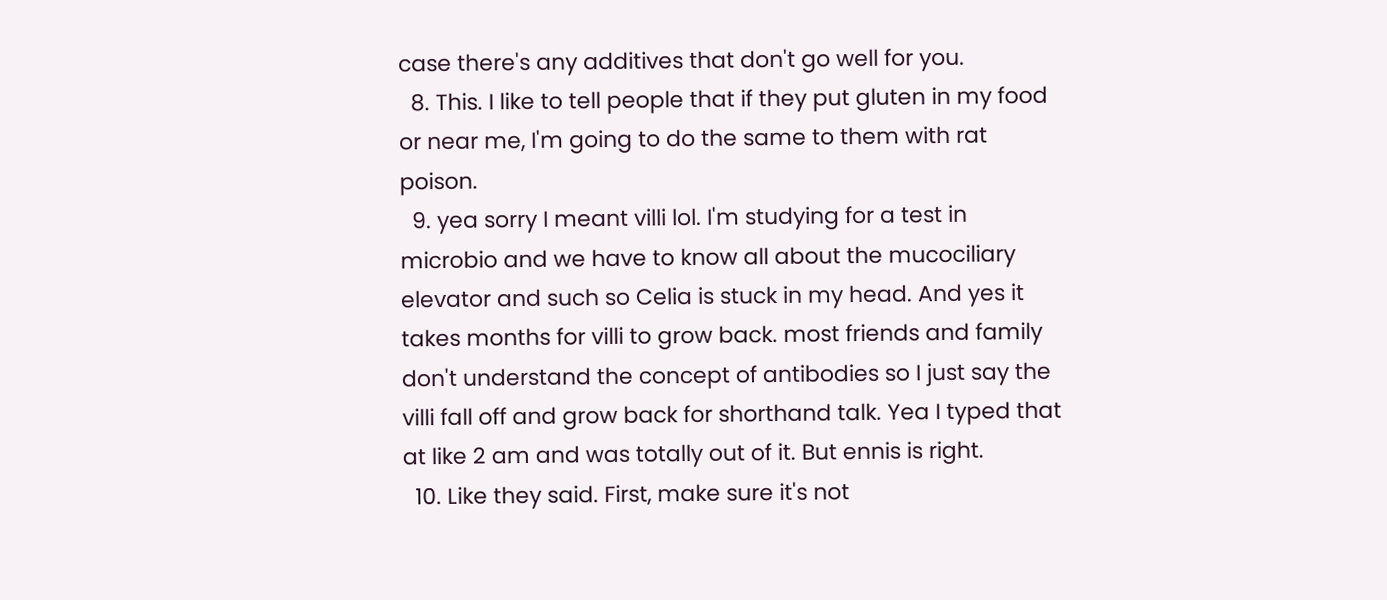case there's any additives that don't go well for you.
  8. This. I like to tell people that if they put gluten in my food or near me, I'm going to do the same to them with rat poison.
  9. yea sorry I meant villi lol. I'm studying for a test in microbio and we have to know all about the mucociliary elevator and such so Celia is stuck in my head. And yes it takes months for villi to grow back. most friends and family don't understand the concept of antibodies so I just say the villi fall off and grow back for shorthand talk. Yea I typed that at like 2 am and was totally out of it. But ennis is right.
  10. Like they said. First, make sure it's not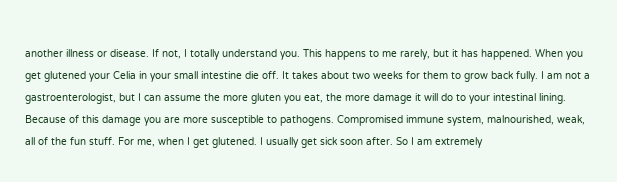another illness or disease. If not, I totally understand you. This happens to me rarely, but it has happened. When you get glutened your Celia in your small intestine die off. It takes about two weeks for them to grow back fully. I am not a gastroenterologist, but I can assume the more gluten you eat, the more damage it will do to your intestinal lining. Because of this damage you are more susceptible to pathogens. Compromised immune system, malnourished, weak, all of the fun stuff. For me, when I get glutened. I usually get sick soon after. So I am extremely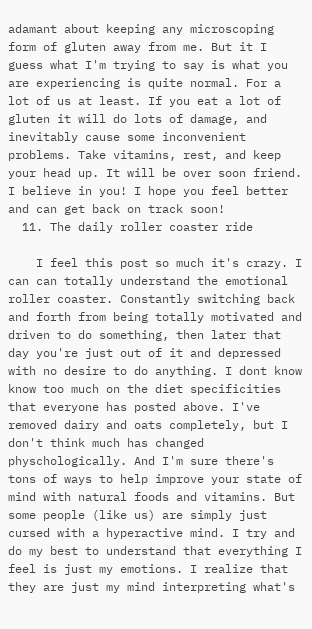adamant about keeping any microscoping form of gluten away from me. But it I guess what I'm trying to say is what you are experiencing is quite normal. For a lot of us at least. If you eat a lot of gluten it will do lots of damage, and inevitably cause some inconvenient problems. Take vitamins, rest, and keep your head up. It will be over soon friend. I believe in you! I hope you feel better and can get back on track soon!
  11. The daily roller coaster ride

    I feel this post so much it's crazy. I can can totally understand the emotional roller coaster. Constantly switching back and forth from being totally motivated and driven to do something, then later that day you're just out of it and depressed with no desire to do anything. I dont know know too much on the diet specificities that everyone has posted above. I've removed dairy and oats completely, but I don't think much has changed physchologically. And I'm sure there's tons of ways to help improve your state of mind with natural foods and vitamins. But some people (like us) are simply just cursed with a hyperactive mind. I try and do my best to understand that everything I feel is just my emotions. I realize that they are just my mind interpreting what's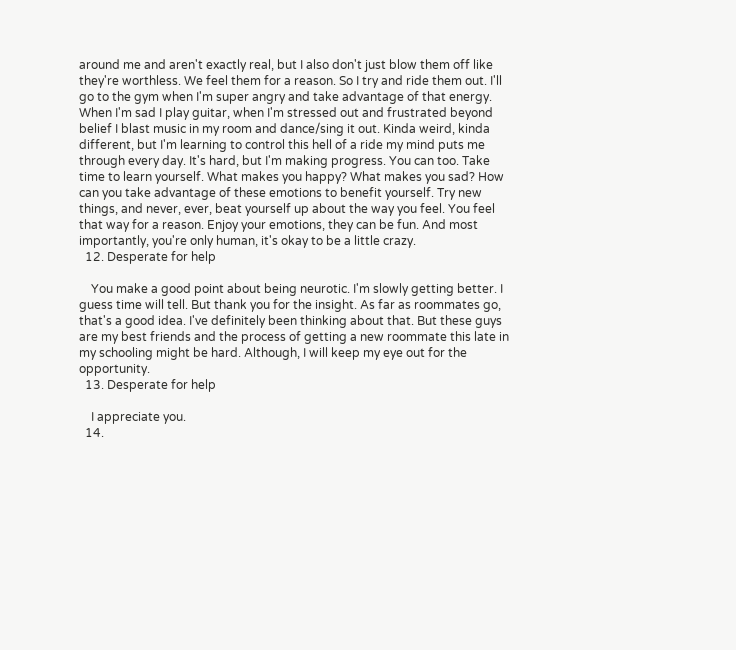around me and aren't exactly real, but I also don't just blow them off like they're worthless. We feel them for a reason. So I try and ride them out. I'll go to the gym when I'm super angry and take advantage of that energy. When I'm sad I play guitar, when I'm stressed out and frustrated beyond belief I blast music in my room and dance/sing it out. Kinda weird, kinda different, but I'm learning to control this hell of a ride my mind puts me through every day. It's hard, but I'm making progress. You can too. Take time to learn yourself. What makes you happy? What makes you sad? How can you take advantage of these emotions to benefit yourself. Try new things, and never, ever, beat yourself up about the way you feel. You feel that way for a reason. Enjoy your emotions, they can be fun. And most importantly, you're only human, it's okay to be a little crazy.
  12. Desperate for help

    You make a good point about being neurotic. I'm slowly getting better. I guess time will tell. But thank you for the insight. As far as roommates go, that's a good idea. I've definitely been thinking about that. But these guys are my best friends and the process of getting a new roommate this late in my schooling might be hard. Although, I will keep my eye out for the opportunity.
  13. Desperate for help

    I appreciate you.
  14.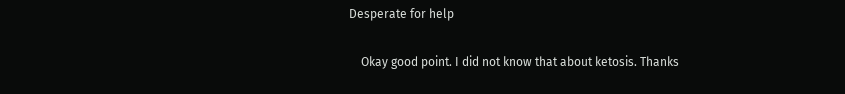Desperate for help

    Okay good point. I did not know that about ketosis. Thanks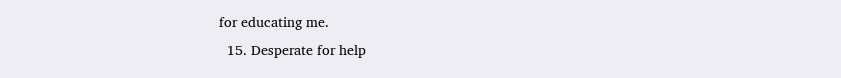for educating me.
  15. Desperate for help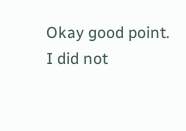Okay good point. I did not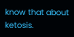know that about ketosis.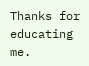Thanks for educating me.